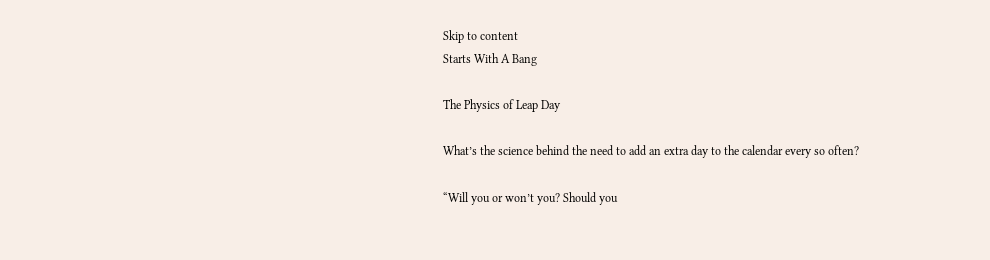Skip to content
Starts With A Bang

The Physics of Leap Day

What’s the science behind the need to add an extra day to the calendar every so often?

“Will you or won’t you? Should you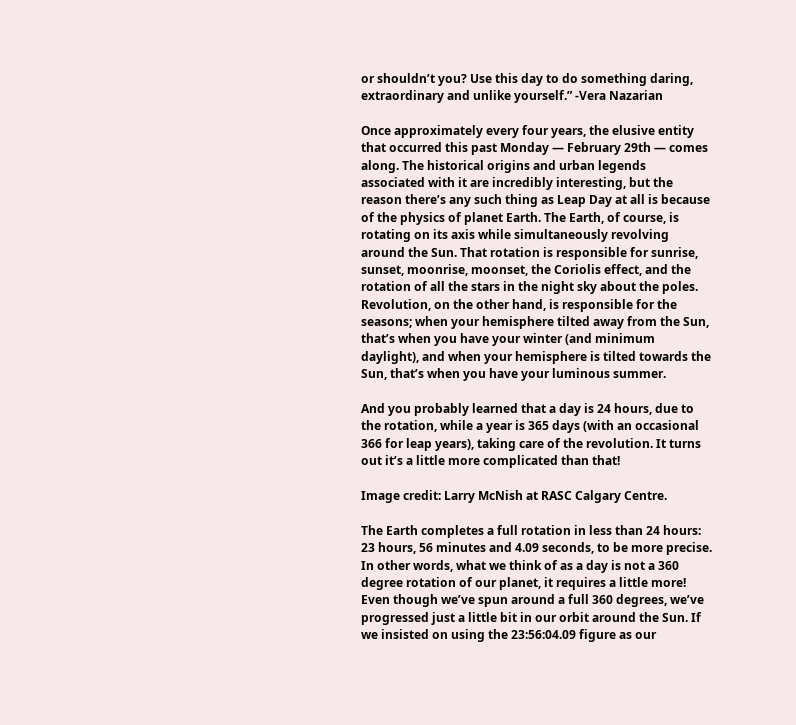or shouldn’t you? Use this day to do something daring, extraordinary and unlike yourself.” -Vera Nazarian

Once approximately every four years, the elusive entity that occurred this past Monday — February 29th — comes along. The historical origins and urban legends associated with it are incredibly interesting, but the reason there’s any such thing as Leap Day at all is because of the physics of planet Earth. The Earth, of course, is rotating on its axis while simultaneously revolving around the Sun. That rotation is responsible for sunrise, sunset, moonrise, moonset, the Coriolis effect, and the rotation of all the stars in the night sky about the poles. Revolution, on the other hand, is responsible for the seasons; when your hemisphere tilted away from the Sun, that’s when you have your winter (and minimum daylight), and when your hemisphere is tilted towards the Sun, that’s when you have your luminous summer.

And you probably learned that a day is 24 hours, due to the rotation, while a year is 365 days (with an occasional 366 for leap years), taking care of the revolution. It turns out it’s a little more complicated than that!

Image credit: Larry McNish at RASC Calgary Centre.

The Earth completes a full rotation in less than 24 hours: 23 hours, 56 minutes and 4.09 seconds, to be more precise. In other words, what we think of as a day is not a 360 degree rotation of our planet, it requires a little more! Even though we’ve spun around a full 360 degrees, we’ve progressed just a little bit in our orbit around the Sun. If we insisted on using the 23:56:04.09 figure as our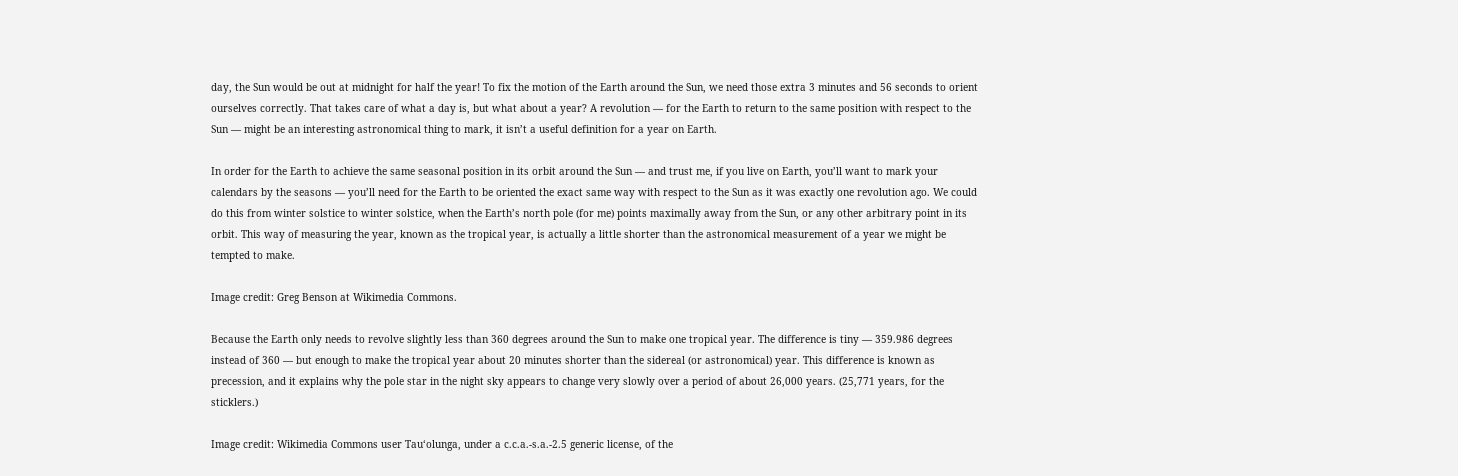day, the Sun would be out at midnight for half the year! To fix the motion of the Earth around the Sun, we need those extra 3 minutes and 56 seconds to orient ourselves correctly. That takes care of what a day is, but what about a year? A revolution — for the Earth to return to the same position with respect to the Sun — might be an interesting astronomical thing to mark, it isn’t a useful definition for a year on Earth.

In order for the Earth to achieve the same seasonal position in its orbit around the Sun — and trust me, if you live on Earth, you’ll want to mark your calendars by the seasons — you’ll need for the Earth to be oriented the exact same way with respect to the Sun as it was exactly one revolution ago. We could do this from winter solstice to winter solstice, when the Earth’s north pole (for me) points maximally away from the Sun, or any other arbitrary point in its orbit. This way of measuring the year, known as the tropical year, is actually a little shorter than the astronomical measurement of a year we might be tempted to make.

Image credit: Greg Benson at Wikimedia Commons.

Because the Earth only needs to revolve slightly less than 360 degrees around the Sun to make one tropical year. The difference is tiny — 359.986 degrees instead of 360 — but enough to make the tropical year about 20 minutes shorter than the sidereal (or astronomical) year. This difference is known as precession, and it explains why the pole star in the night sky appears to change very slowly over a period of about 26,000 years. (25,771 years, for the sticklers.)

Image credit: Wikimedia Commons user Tauʻolunga, under a c.c.a.-s.a.-2.5 generic license, of the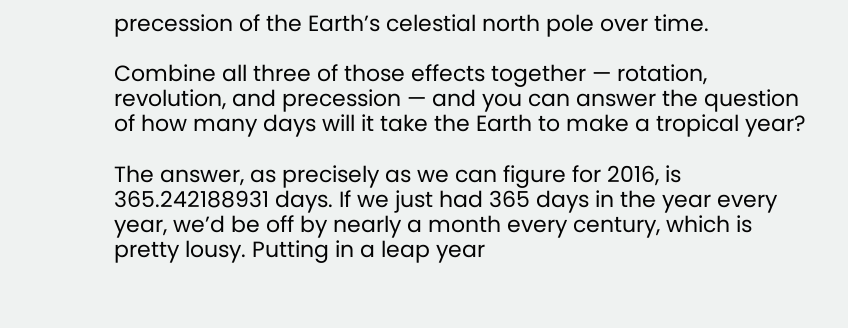precession of the Earth’s celestial north pole over time.

Combine all three of those effects together — rotation, revolution, and precession — and you can answer the question of how many days will it take the Earth to make a tropical year?

The answer, as precisely as we can figure for 2016, is 365.242188931 days. If we just had 365 days in the year every year, we’d be off by nearly a month every century, which is pretty lousy. Putting in a leap year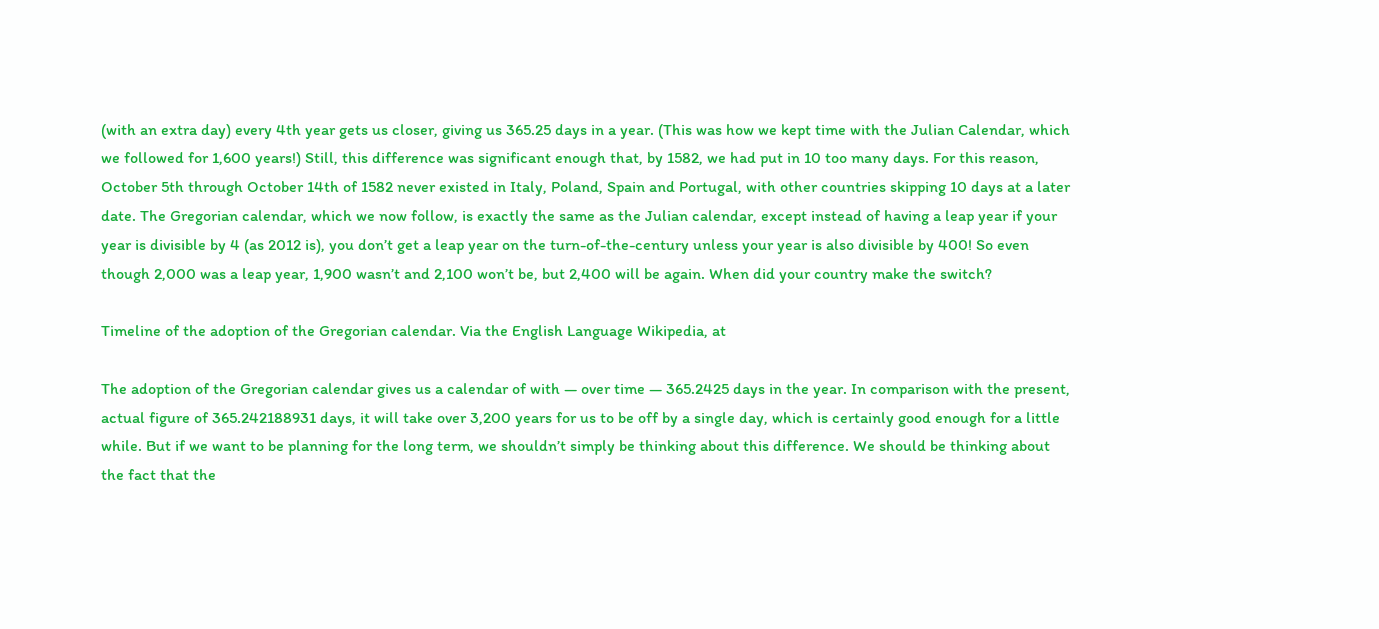(with an extra day) every 4th year gets us closer, giving us 365.25 days in a year. (This was how we kept time with the Julian Calendar, which we followed for 1,600 years!) Still, this difference was significant enough that, by 1582, we had put in 10 too many days. For this reason, October 5th through October 14th of 1582 never existed in Italy, Poland, Spain and Portugal, with other countries skipping 10 days at a later date. The Gregorian calendar, which we now follow, is exactly the same as the Julian calendar, except instead of having a leap year if your year is divisible by 4 (as 2012 is), you don’t get a leap year on the turn-of-the-century unless your year is also divisible by 400! So even though 2,000 was a leap year, 1,900 wasn’t and 2,100 won’t be, but 2,400 will be again. When did your country make the switch?

Timeline of the adoption of the Gregorian calendar. Via the English Language Wikipedia, at

The adoption of the Gregorian calendar gives us a calendar of with — over time — 365.2425 days in the year. In comparison with the present, actual figure of 365.242188931 days, it will take over 3,200 years for us to be off by a single day, which is certainly good enough for a little while. But if we want to be planning for the long term, we shouldn’t simply be thinking about this difference. We should be thinking about the fact that the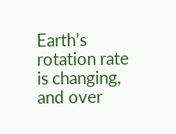Earth’s rotation rate is changing, and over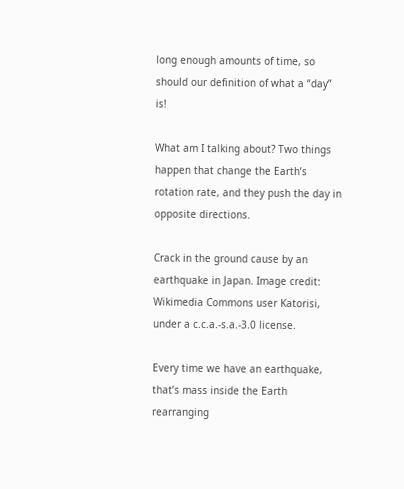long enough amounts of time, so should our definition of what a “day” is!

What am I talking about? Two things happen that change the Earth’s rotation rate, and they push the day in opposite directions.

Crack in the ground cause by an earthquake in Japan. Image credit: Wikimedia Commons user Katorisi, under a c.c.a.-s.a.-3.0 license.

Every time we have an earthquake, that’s mass inside the Earth rearranging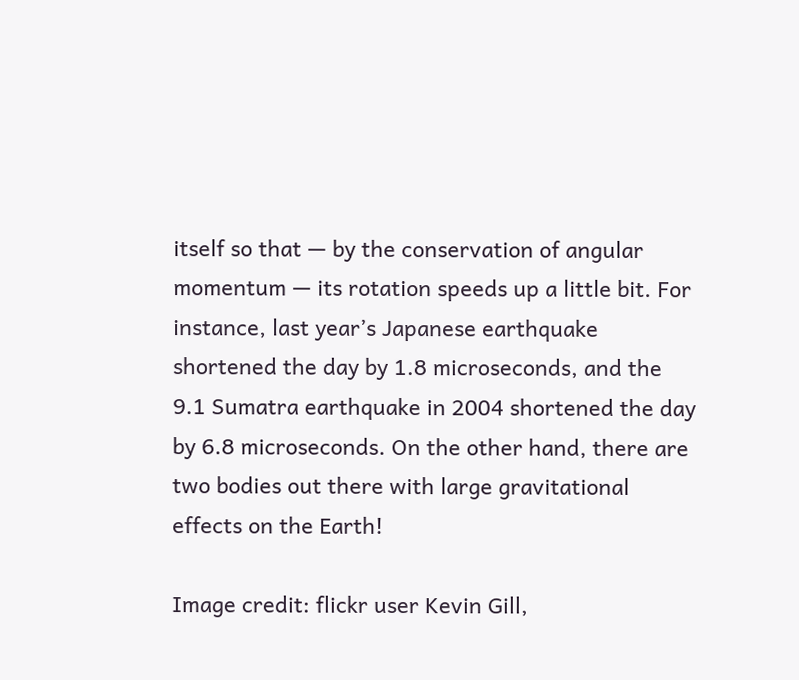itself so that — by the conservation of angular momentum — its rotation speeds up a little bit. For instance, last year’s Japanese earthquake shortened the day by 1.8 microseconds, and the 9.1 Sumatra earthquake in 2004 shortened the day by 6.8 microseconds. On the other hand, there are two bodies out there with large gravitational effects on the Earth!

Image credit: flickr user Kevin Gill,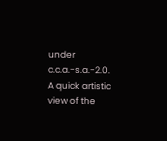under c.c.a.-s.a.-2.0. A quick artistic view of the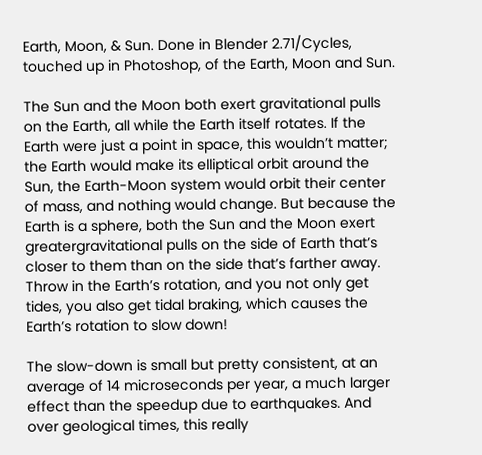Earth, Moon, & Sun. Done in Blender 2.71/Cycles, touched up in Photoshop, of the Earth, Moon and Sun.

The Sun and the Moon both exert gravitational pulls on the Earth, all while the Earth itself rotates. If the Earth were just a point in space, this wouldn’t matter; the Earth would make its elliptical orbit around the Sun, the Earth-Moon system would orbit their center of mass, and nothing would change. But because the Earth is a sphere, both the Sun and the Moon exert greatergravitational pulls on the side of Earth that’s closer to them than on the side that’s farther away. Throw in the Earth’s rotation, and you not only get tides, you also get tidal braking, which causes the Earth’s rotation to slow down!

The slow-down is small but pretty consistent, at an average of 14 microseconds per year, a much larger effect than the speedup due to earthquakes. And over geological times, this really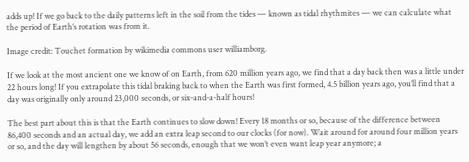adds up! If we go back to the daily patterns left in the soil from the tides — known as tidal rhythmites — we can calculate what the period of Earth’s rotation was from it.

Image credit: Touchet formation by wikimedia commons user williamborg.

If we look at the most ancient one we know of on Earth, from 620 million years ago, we find that a day back then was a little under 22 hours long! If you extrapolate this tidal braking back to when the Earth was first formed, 4.5 billion years ago, you’ll find that a day was originally only around 23,000 seconds, or six-and-a-half hours!

The best part about this is that the Earth continues to slow down! Every 18 months or so, because of the difference between 86,400 seconds and an actual day, we add an extra leap second to our clocks (for now). Wait around for around four million years or so, and the day will lengthen by about 56 seconds, enough that we won’t even want leap year anymore; a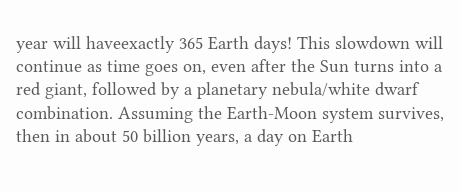year will haveexactly 365 Earth days! This slowdown will continue as time goes on, even after the Sun turns into a red giant, followed by a planetary nebula/white dwarf combination. Assuming the Earth-Moon system survives, then in about 50 billion years, a day on Earth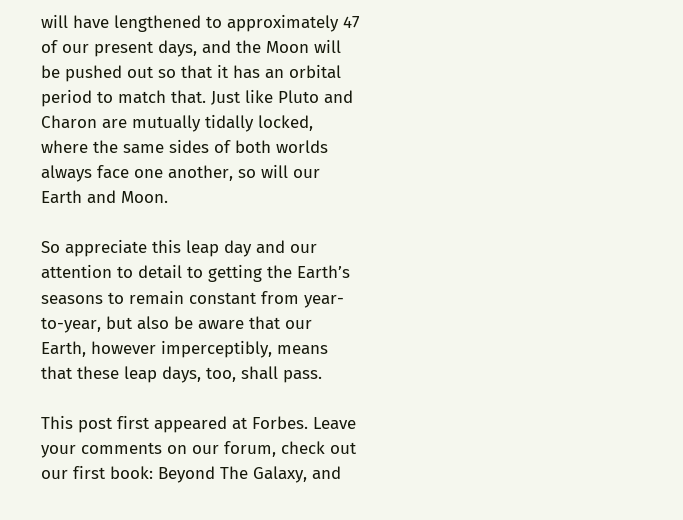will have lengthened to approximately 47 of our present days, and the Moon will be pushed out so that it has an orbital period to match that. Just like Pluto and Charon are mutually tidally locked, where the same sides of both worlds always face one another, so will our Earth and Moon.

So appreciate this leap day and our attention to detail to getting the Earth’s seasons to remain constant from year-to-year, but also be aware that our Earth, however imperceptibly, means that these leap days, too, shall pass.

This post first appeared at Forbes. Leave your comments on our forum, check out our first book: Beyond The Galaxy, and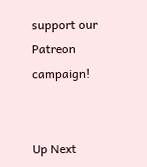support our Patreon campaign!


Up Next